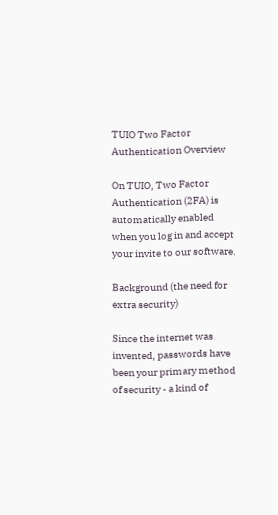TUIO Two Factor Authentication Overview

On TUIO, Two Factor Authentication (2FA) is automatically enabled when you log in and accept your invite to our software.

Background (the need for extra security)

Since the internet was invented, passwords have been your primary method of security - a kind of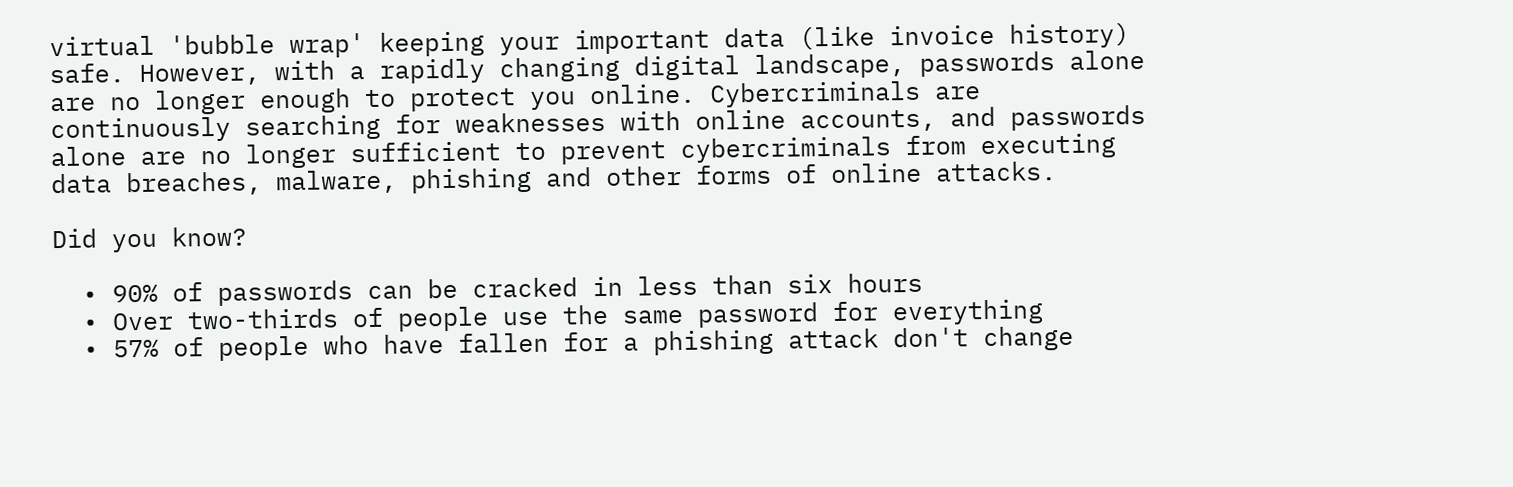virtual 'bubble wrap' keeping your important data (like invoice history) safe. However, with a rapidly changing digital landscape, passwords alone are no longer enough to protect you online. Cybercriminals are continuously searching for weaknesses with online accounts, and passwords alone are no longer sufficient to prevent cybercriminals from executing data breaches, malware, phishing and other forms of online attacks.

Did you know?

  • 90% of passwords can be cracked in less than six hours
  • Over two-thirds of people use the same password for everything
  • 57% of people who have fallen for a phishing attack don't change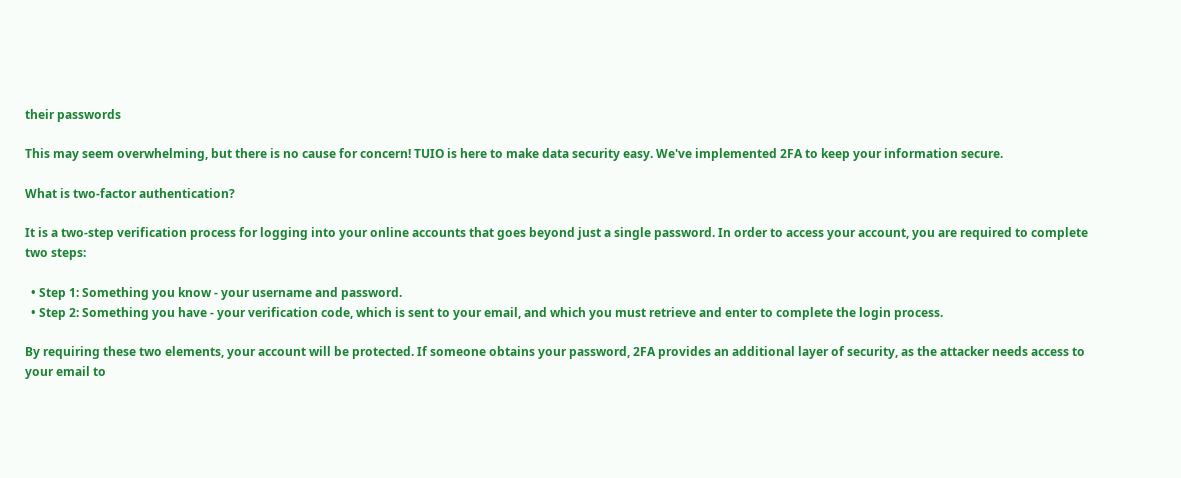their passwords

This may seem overwhelming, but there is no cause for concern! TUIO is here to make data security easy. We've implemented 2FA to keep your information secure.

What is two-factor authentication?

It is a two-step verification process for logging into your online accounts that goes beyond just a single password. In order to access your account, you are required to complete two steps:

  • Step 1: Something you know - your username and password.
  • Step 2: Something you have - your verification code, which is sent to your email, and which you must retrieve and enter to complete the login process.

By requiring these two elements, your account will be protected. If someone obtains your password, 2FA provides an additional layer of security, as the attacker needs access to your email to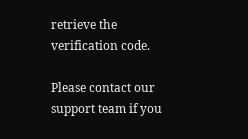retrieve the verification code.

Please contact our support team if you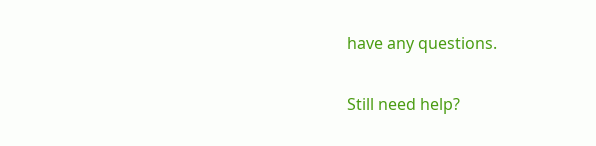have any questions.

Still need help?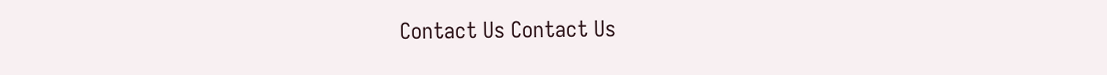Contact Us Contact Us